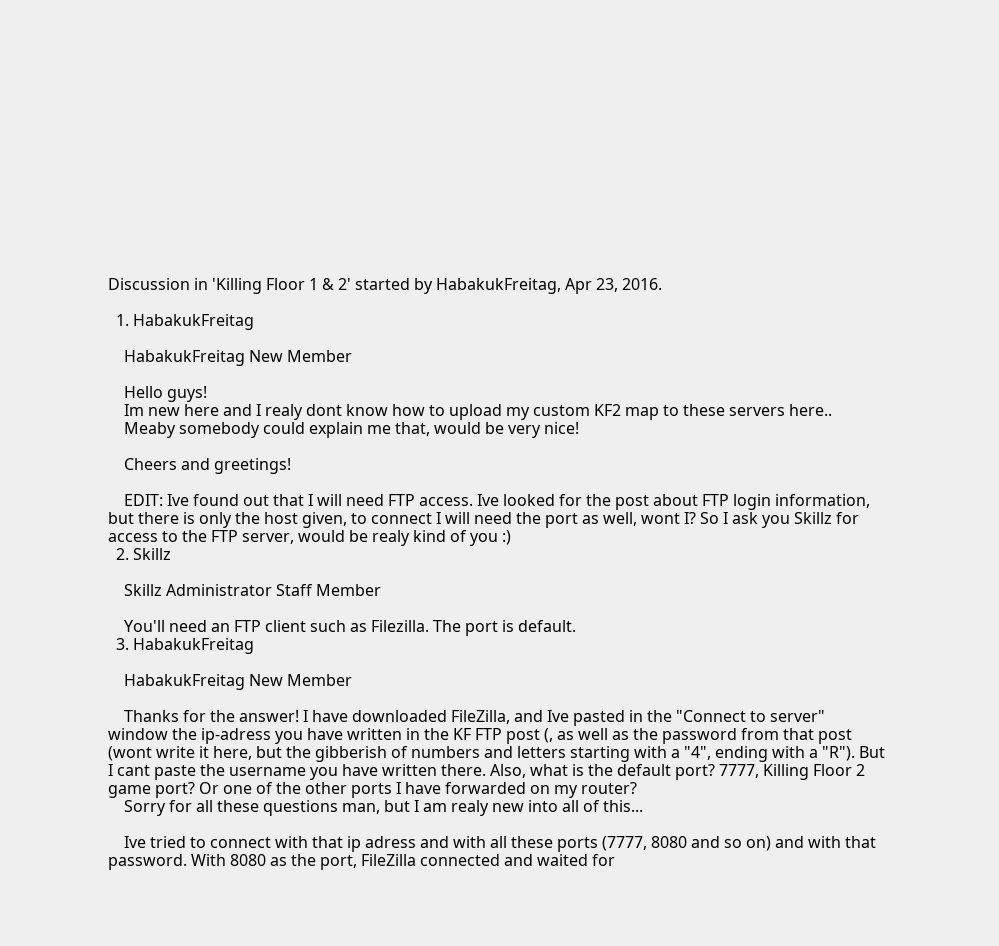Discussion in 'Killing Floor 1 & 2' started by HabakukFreitag, Apr 23, 2016.

  1. HabakukFreitag

    HabakukFreitag New Member

    Hello guys!
    Im new here and I realy dont know how to upload my custom KF2 map to these servers here..
    Meaby somebody could explain me that, would be very nice!

    Cheers and greetings!

    EDIT: Ive found out that I will need FTP access. Ive looked for the post about FTP login information, but there is only the host given, to connect I will need the port as well, wont I? So I ask you Skillz for access to the FTP server, would be realy kind of you :)
  2. Skillz

    Skillz Administrator Staff Member

    You'll need an FTP client such as Filezilla. The port is default.
  3. HabakukFreitag

    HabakukFreitag New Member

    Thanks for the answer! I have downloaded FileZilla, and Ive pasted in the "Connect to server" window the ip-adress you have written in the KF FTP post (, as well as the password from that post (wont write it here, but the gibberish of numbers and letters starting with a "4", ending with a "R"). But I cant paste the username you have written there. Also, what is the default port? 7777, Killing Floor 2 game port? Or one of the other ports I have forwarded on my router?
    Sorry for all these questions man, but I am realy new into all of this...

    Ive tried to connect with that ip adress and with all these ports (7777, 8080 and so on) and with that password. With 8080 as the port, FileZilla connected and waited for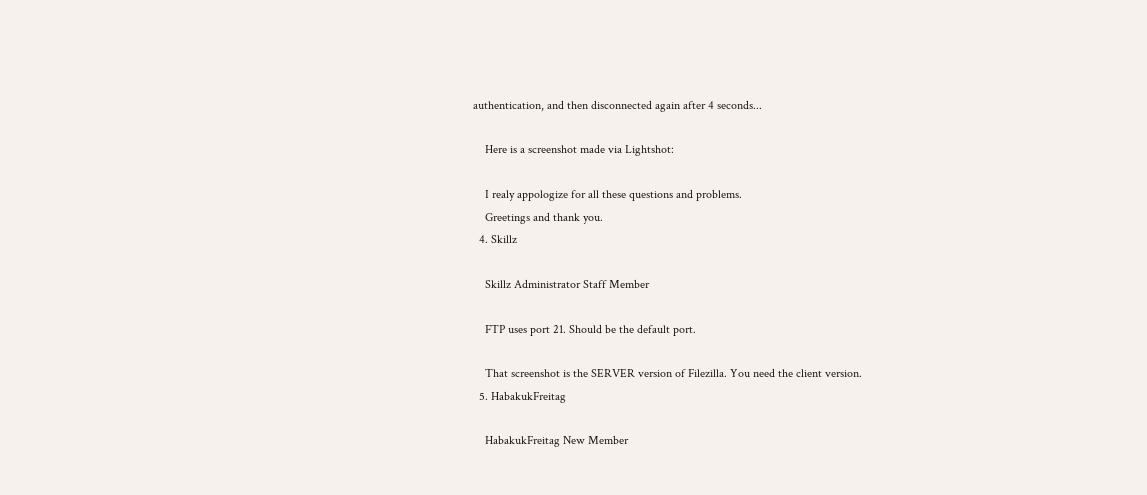authentication, and then disconnected again after 4 seconds...

    Here is a screenshot made via Lightshot:

    I realy appologize for all these questions and problems.
    Greetings and thank you.
  4. Skillz

    Skillz Administrator Staff Member

    FTP uses port 21. Should be the default port.

    That screenshot is the SERVER version of Filezilla. You need the client version.
  5. HabakukFreitag

    HabakukFreitag New Member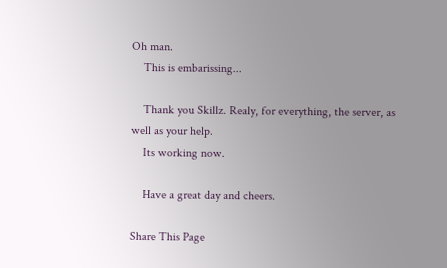Oh man.
    This is embarissing...

    Thank you Skillz. Realy, for everything, the server, as well as your help.
    Its working now.

    Have a great day and cheers.

Share This Page